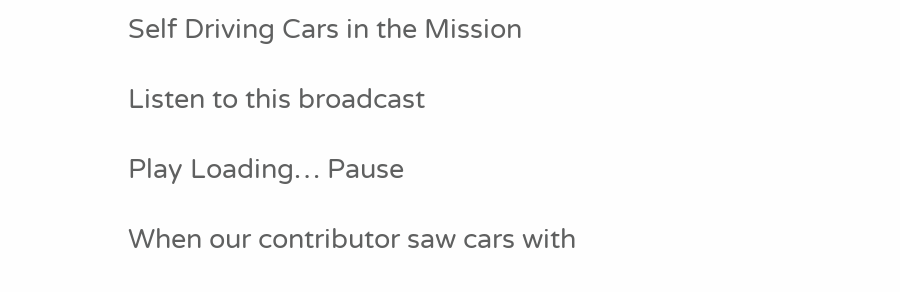Self Driving Cars in the Mission

Listen to this broadcast

Play Loading… Pause

When our contributor saw cars with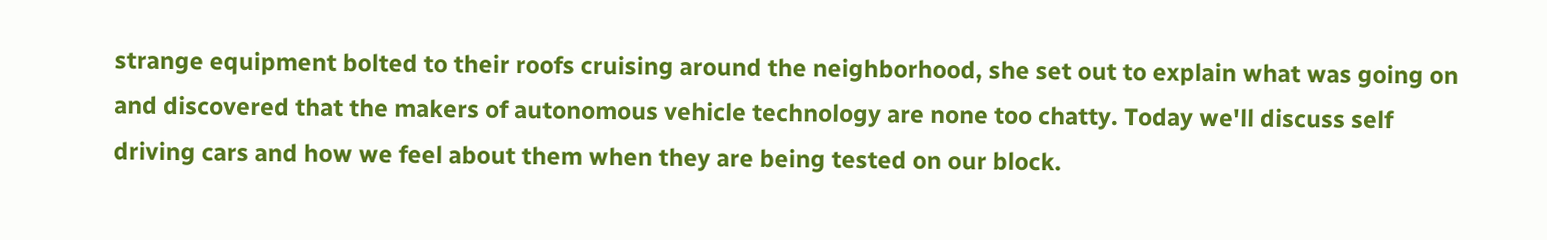strange equipment bolted to their roofs cruising around the neighborhood, she set out to explain what was going on and discovered that the makers of autonomous vehicle technology are none too chatty. Today we'll discuss self driving cars and how we feel about them when they are being tested on our block.